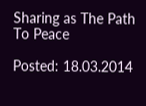Sharing as The Path To Peace

Posted: 18.03.2014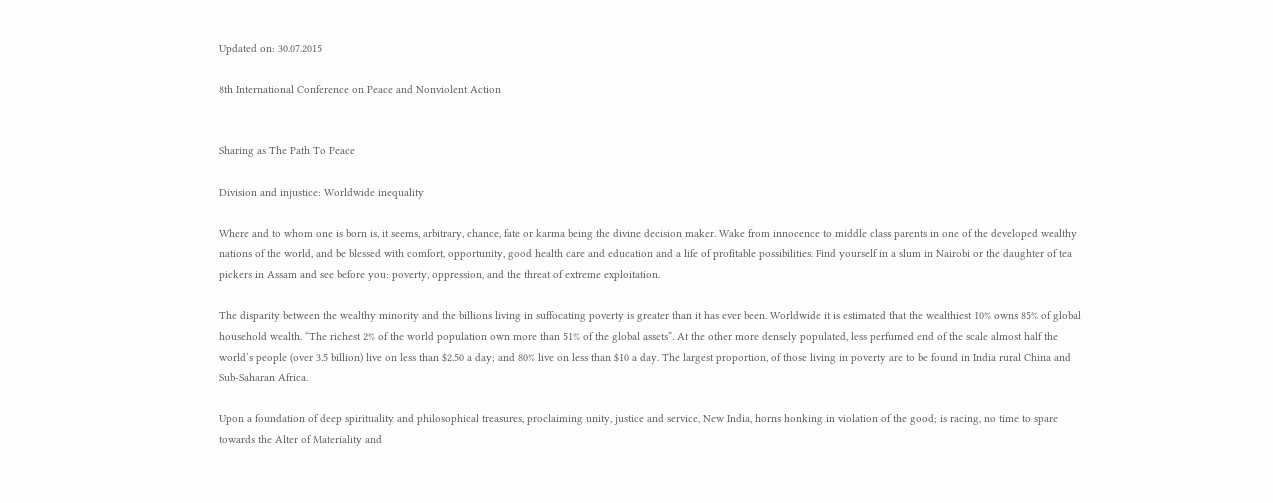Updated on: 30.07.2015

8th International Conference on Peace and Nonviolent Action


Sharing as The Path To Peace

Division and injustice: Worldwide inequality

Where and to whom one is born is, it seems, arbitrary, chance, fate or karma being the divine decision maker. Wake from innocence to middle class parents in one of the developed wealthy nations of the world, and be blessed with comfort, opportunity, good health care and education and a life of profitable possibilities. Find yourself in a slum in Nairobi or the daughter of tea pickers in Assam and see before you: poverty, oppression, and the threat of extreme exploitation.

The disparity between the wealthy minority and the billions living in suffocating poverty is greater than it has ever been. Worldwide it is estimated that the wealthiest 10% owns 85% of global household wealth. “The richest 2% of the world population own more than 51% of the global assets”. At the other more densely populated, less perfumed end of the scale almost half the world’s people (over 3.5 billion) live on less than $2.50 a day; and 80% live on less than $10 a day. The largest proportion, of those living in poverty are to be found in India rural China and Sub-Saharan Africa.

Upon a foundation of deep spirituality and philosophical treasures, proclaiming unity, justice and service, New India, horns honking in violation of the good; is racing, no time to spare towards the Alter of Materiality and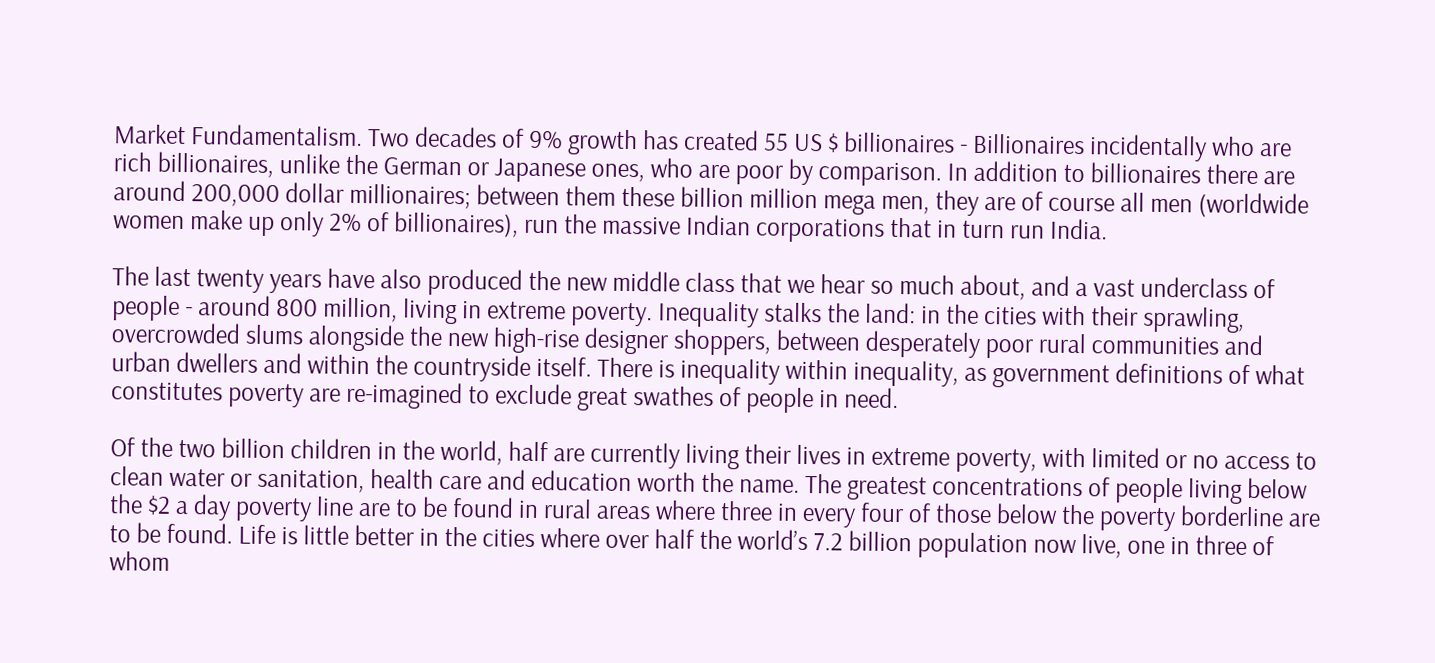Market Fundamentalism. Two decades of 9% growth has created 55 US $ billionaires - Billionaires incidentally who are rich billionaires, unlike the German or Japanese ones, who are poor by comparison. In addition to billionaires there are around 200,000 dollar millionaires; between them these billion million mega men, they are of course all men (worldwide women make up only 2% of billionaires), run the massive Indian corporations that in turn run India.

The last twenty years have also produced the new middle class that we hear so much about, and a vast underclass of people - around 800 million, living in extreme poverty. Inequality stalks the land: in the cities with their sprawling, overcrowded slums alongside the new high-rise designer shoppers, between desperately poor rural communities and urban dwellers and within the countryside itself. There is inequality within inequality, as government definitions of what constitutes poverty are re-imagined to exclude great swathes of people in need.

Of the two billion children in the world, half are currently living their lives in extreme poverty, with limited or no access to clean water or sanitation, health care and education worth the name. The greatest concentrations of people living below the $2 a day poverty line are to be found in rural areas where three in every four of those below the poverty borderline are to be found. Life is little better in the cities where over half the world’s 7.2 billion population now live, one in three of whom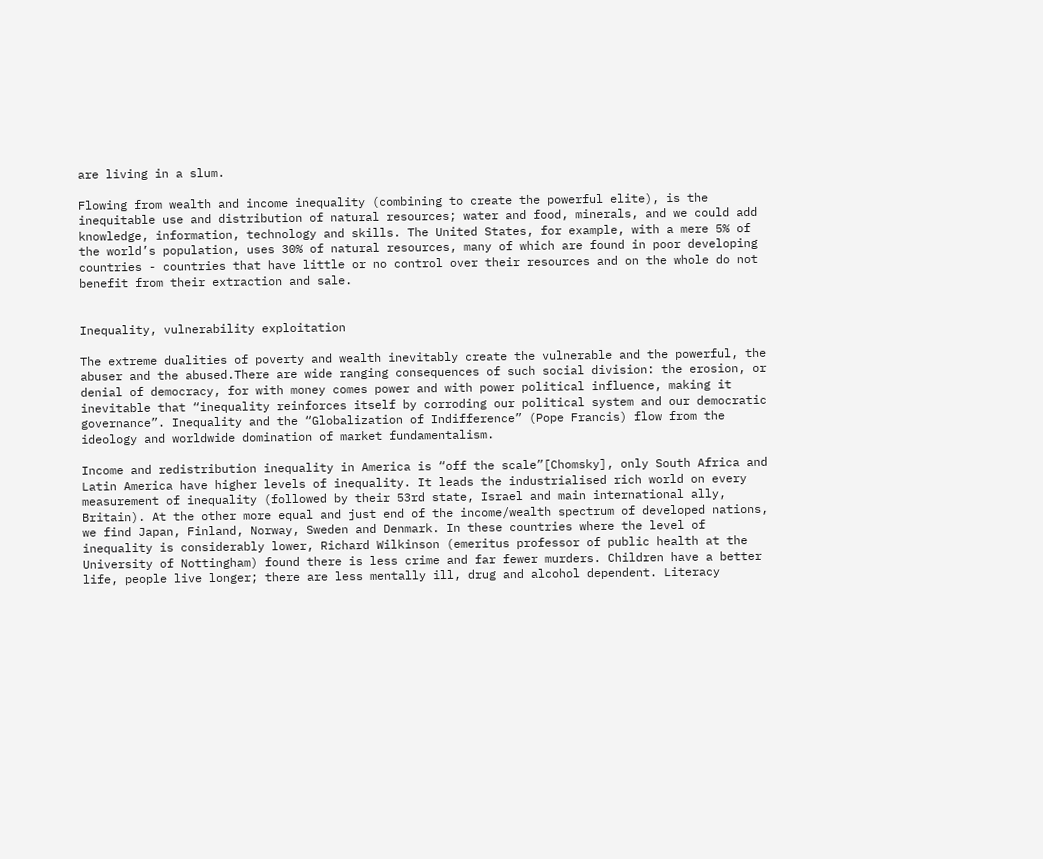are living in a slum.

Flowing from wealth and income inequality (combining to create the powerful elite), is the inequitable use and distribution of natural resources; water and food, minerals, and we could add knowledge, information, technology and skills. The United States, for example, with a mere 5% of the world’s population, uses 30% of natural resources, many of which are found in poor developing countries - countries that have little or no control over their resources and on the whole do not benefit from their extraction and sale.


Inequality, vulnerability exploitation

The extreme dualities of poverty and wealth inevitably create the vulnerable and the powerful, the abuser and the abused.There are wide ranging consequences of such social division: the erosion, or denial of democracy, for with money comes power and with power political influence, making it inevitable that “inequality reinforces itself by corroding our political system and our democratic governance”. Inequality and the “Globalization of Indifference” (Pope Francis) flow from the ideology and worldwide domination of market fundamentalism.

Income and redistribution inequality in America is “off the scale”[Chomsky], only South Africa and Latin America have higher levels of inequality. It leads the industrialised rich world on every measurement of inequality (followed by their 53rd state, Israel and main international ally, Britain). At the other more equal and just end of the income/wealth spectrum of developed nations, we find Japan, Finland, Norway, Sweden and Denmark. In these countries where the level of inequality is considerably lower, Richard Wilkinson (emeritus professor of public health at the University of Nottingham) found there is less crime and far fewer murders. Children have a better life, people live longer; there are less mentally ill, drug and alcohol dependent. Literacy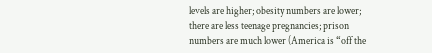levels are higher; obesity numbers are lower; there are less teenage pregnancies; prison numbers are much lower (America is “off the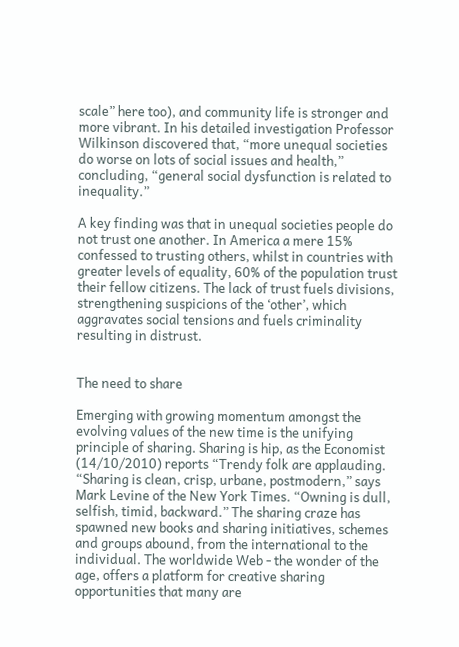scale” here too), and community life is stronger and more vibrant. In his detailed investigation Professor Wilkinson discovered that, “more unequal societies do worse on lots of social issues and health,” concluding, “general social dysfunction is related to inequality.”

A key finding was that in unequal societies people do not trust one another. In America a mere 15% confessed to trusting others, whilst in countries with greater levels of equality, 60% of the population trust their fellow citizens. The lack of trust fuels divisions, strengthening suspicions of the ‘other’, which aggravates social tensions and fuels criminality resulting in distrust.


The need to share

Emerging with growing momentum amongst the evolving values of the new time is the unifying principle of sharing. Sharing is hip, as the Economist (14/10/2010) reports “Trendy folk are applauding. “Sharing is clean, crisp, urbane, postmodern,” says Mark Levine of the New York Times. “Owning is dull, selfish, timid, backward.” The sharing craze has spawned new books and sharing initiatives, schemes and groups abound, from the international to the individual. The worldwide Web - the wonder of the age, offers a platform for creative sharing opportunities that many are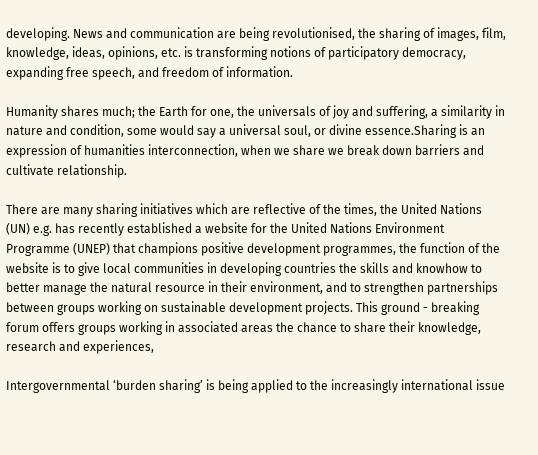developing. News and communication are being revolutionised, the sharing of images, film, knowledge, ideas, opinions, etc. is transforming notions of participatory democracy, expanding free speech, and freedom of information.

Humanity shares much; the Earth for one, the universals of joy and suffering, a similarity in nature and condition, some would say a universal soul, or divine essence.Sharing is an expression of humanities interconnection, when we share we break down barriers and cultivate relationship.

There are many sharing initiatives which are reflective of the times, the United Nations (UN) e.g. has recently established a website for the United Nations Environment Programme (UNEP) that champions positive development programmes, the function of the website is to give local communities in developing countries the skills and knowhow to better manage the natural resource in their environment, and to strengthen partnerships between groups working on sustainable development projects. This ground - breaking forum offers groups working in associated areas the chance to share their knowledge, research and experiences,

Intergovernmental ‘burden sharing’ is being applied to the increasingly international issue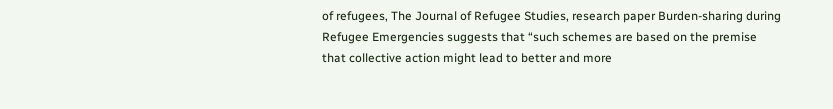of refugees, The Journal of Refugee Studies, research paper Burden-sharing during Refugee Emergencies suggests that “such schemes are based on the premise that collective action might lead to better and more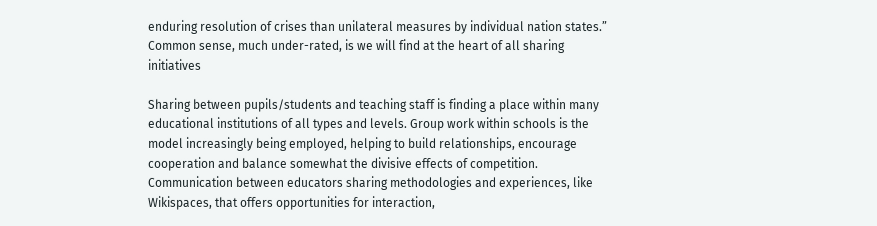enduring resolution of crises than unilateral measures by individual nation states.” Common sense, much under-rated, is we will find at the heart of all sharing initiatives

Sharing between pupils/students and teaching staff is finding a place within many educational institutions of all types and levels. Group work within schools is the model increasingly being employed, helping to build relationships, encourage cooperation and balance somewhat the divisive effects of competition. Communication between educators sharing methodologies and experiences, like Wikispaces, that offers opportunities for interaction,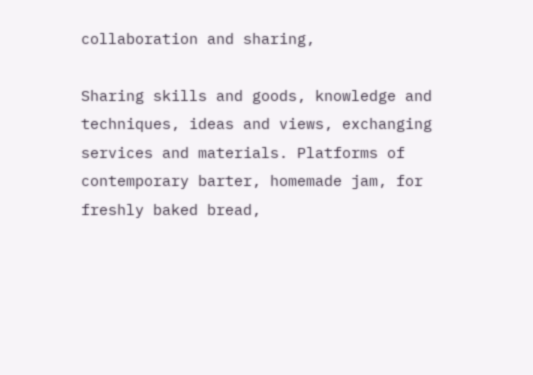collaboration and sharing,

Sharing skills and goods, knowledge and techniques, ideas and views, exchanging services and materials. Platforms of contemporary barter, homemade jam, for freshly baked bread,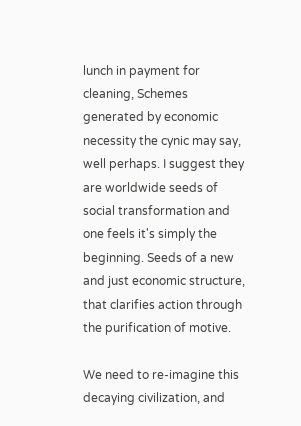lunch in payment for cleaning, Schemes generated by economic necessity the cynic may say, well perhaps. I suggest they are worldwide seeds of social transformation and one feels it's simply the beginning. Seeds of a new and just economic structure, that clarifies action through the purification of motive.

We need to re-imagine this decaying civilization, and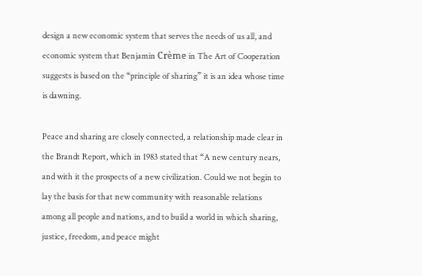design a new economic system that serves the needs of us all, and economic system that Benjamin Crème in The Art of Cooperation suggests is based on the “principle of sharing” it is an idea whose time is dawning.

Peace and sharing are closely connected, a relationship made clear in the Brandt Report, which in 1983 stated that “A new century nears, and with it the prospects of a new civilization. Could we not begin to lay the basis for that new community with reasonable relations among all people and nations, and to build a world in which sharing, justice, freedom, and peace might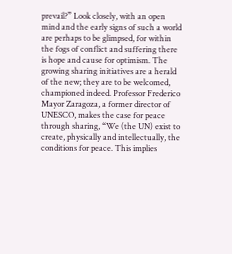prevail?” Look closely, with an open mind and the early signs of such a world are perhaps to be glimpsed, for within the fogs of conflict and suffering there is hope and cause for optimism. The growing sharing initiatives are a herald of the new; they are to be welcomed, championed indeed. Professor Frederico Mayor Zaragoza, a former director of UNESCO, makes the case for peace through sharing, “We (the UN) exist to create, physically and intellectually, the conditions for peace. This implies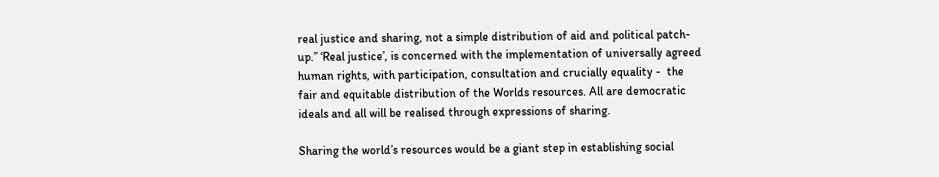real justice and sharing, not a simple distribution of aid and political patch-up.” ‘Real justice’, is concerned with the implementation of universally agreed human rights, with participation, consultation and crucially equality -  the fair and equitable distribution of the Worlds resources. All are democratic ideals and all will be realised through expressions of sharing.

Sharing the world’s resources would be a giant step in establishing social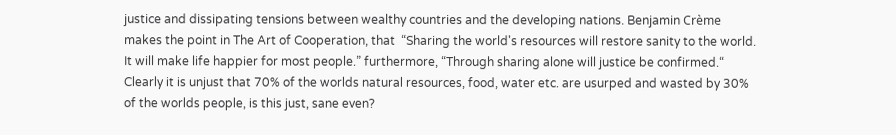justice and dissipating tensions between wealthy countries and the developing nations. Benjamin Crème makes the point in The Art of Cooperation, that  “Sharing the world's resources will restore sanity to the world. It will make life happier for most people.” furthermore, “Through sharing alone will justice be confirmed.“ Clearly it is unjust that 70% of the worlds natural resources, food, water etc. are usurped and wasted by 30% of the worlds people, is this just, sane even?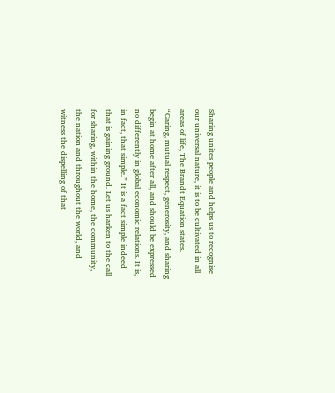Sharing unites people and helps us to recognise our universal nature, it is to be cultivated in all areas of life, The Brandt Equation states. “Caring, mutual respect, generosity, and sharing begin at home after all, and should be expressed no differently in global economic relations. It is, in fact, that simple.” It is a fact simple indeed that is gaining ground. Let us harken to the call for sharing, within the home, the community, the nation and throughout the world, and witness the dispelling of that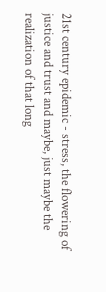21st century epidemic - stress, the flowering of justice and trust and maybe, just maybe the realization of that long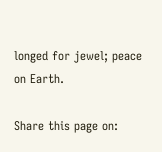longed for jewel; peace on Earth.

Share this page on: